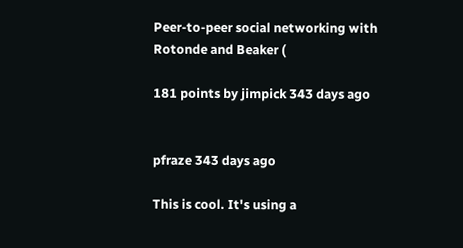Peer-to-peer social networking with Rotonde and Beaker (

181 points by jimpick 343 days ago


pfraze 343 days ago

This is cool. It's using a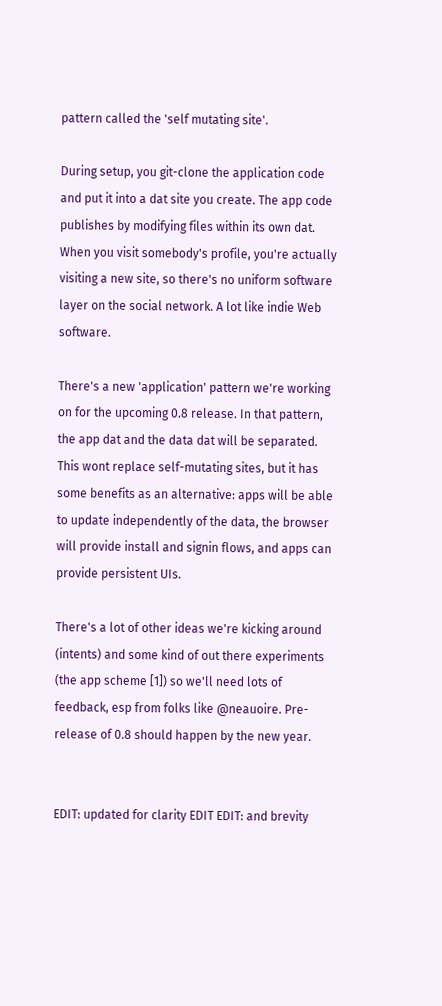pattern called the 'self mutating site'.

During setup, you git-clone the application code and put it into a dat site you create. The app code publishes by modifying files within its own dat. When you visit somebody's profile, you're actually visiting a new site, so there's no uniform software layer on the social network. A lot like indie Web software.

There's a new 'application' pattern we're working on for the upcoming 0.8 release. In that pattern, the app dat and the data dat will be separated. This wont replace self-mutating sites, but it has some benefits as an alternative: apps will be able to update independently of the data, the browser will provide install and signin flows, and apps can provide persistent UIs.

There's a lot of other ideas we're kicking around (intents) and some kind of out there experiments (the app scheme [1]) so we'll need lots of feedback, esp from folks like @neauoire. Pre-release of 0.8 should happen by the new year.


EDIT: updated for clarity EDIT EDIT: and brevity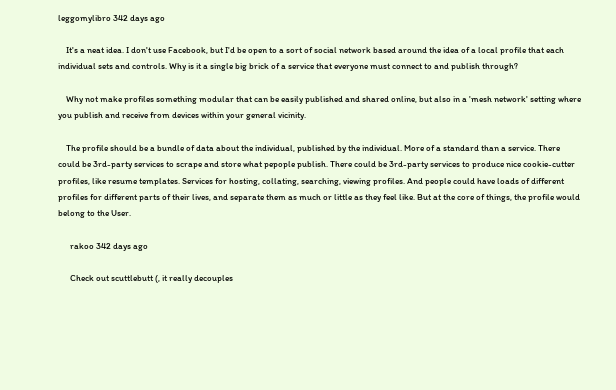leggomylibro 342 days ago

    It's a neat idea. I don't use Facebook, but I'd be open to a sort of social network based around the idea of a local profile that each individual sets and controls. Why is it a single big brick of a service that everyone must connect to and publish through?

    Why not make profiles something modular that can be easily published and shared online, but also in a 'mesh network' setting where you publish and receive from devices within your general vicinity.

    The profile should be a bundle of data about the individual, published by the individual. More of a standard than a service. There could be 3rd-party services to scrape and store what pepople publish. There could be 3rd-party services to produce nice cookie-cutter profiles, like resume templates. Services for hosting, collating, searching, viewing profiles. And people could have loads of different profiles for different parts of their lives, and separate them as much or little as they feel like. But at the core of things, the profile would belong to the User.

      rakoo 342 days ago

      Check out scuttlebutt (, it really decouples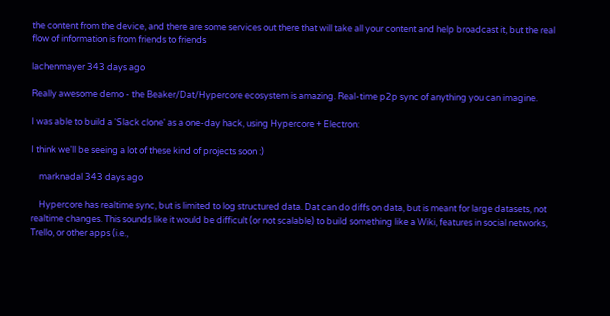the content from the device, and there are some services out there that will take all your content and help broadcast it, but the real flow of information is from friends to friends

lachenmayer 343 days ago

Really awesome demo - the Beaker/Dat/Hypercore ecosystem is amazing. Real-time p2p sync of anything you can imagine.

I was able to build a 'Slack clone' as a one-day hack, using Hypercore + Electron:

I think we'll be seeing a lot of these kind of projects soon :)

    marknadal 343 days ago

    Hypercore has realtime sync, but is limited to log structured data. Dat can do diffs on data, but is meant for large datasets, not realtime changes. This sounds like it would be difficult (or not scalable) to build something like a Wiki, features in social networks, Trello, or other apps (i.e.,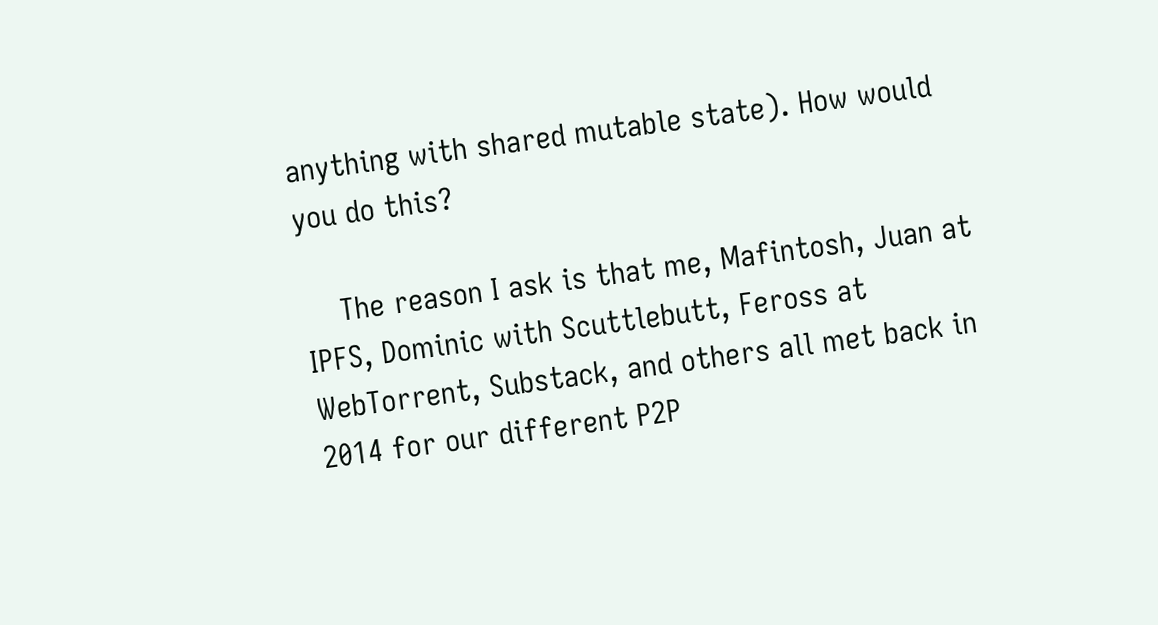anything with shared mutable state). How would you do this?

    The reason I ask is that me, Mafintosh, Juan at IPFS, Dominic with Scuttlebutt, Feross at WebTorrent, Substack, and others all met back in 2014 for our different P2P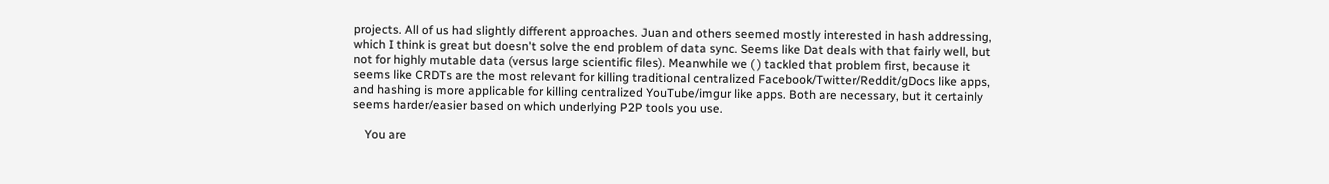projects. All of us had slightly different approaches. Juan and others seemed mostly interested in hash addressing, which I think is great but doesn't solve the end problem of data sync. Seems like Dat deals with that fairly well, but not for highly mutable data (versus large scientific files). Meanwhile we ( ) tackled that problem first, because it seems like CRDTs are the most relevant for killing traditional centralized Facebook/Twitter/Reddit/gDocs like apps, and hashing is more applicable for killing centralized YouTube/imgur like apps. Both are necessary, but it certainly seems harder/easier based on which underlying P2P tools you use.

    You are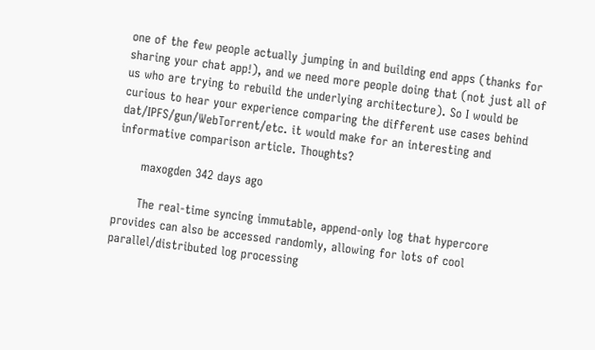one of the few people actually jumping in and building end apps (thanks for sharing your chat app!), and we need more people doing that (not just all of us who are trying to rebuild the underlying architecture). So I would be curious to hear your experience comparing the different use cases behind dat/IPFS/gun/WebTorrent/etc. it would make for an interesting and informative comparison article. Thoughts?

      maxogden 342 days ago

      The real-time syncing immutable, append-only log that hypercore provides can also be accessed randomly, allowing for lots of cool parallel/distributed log processing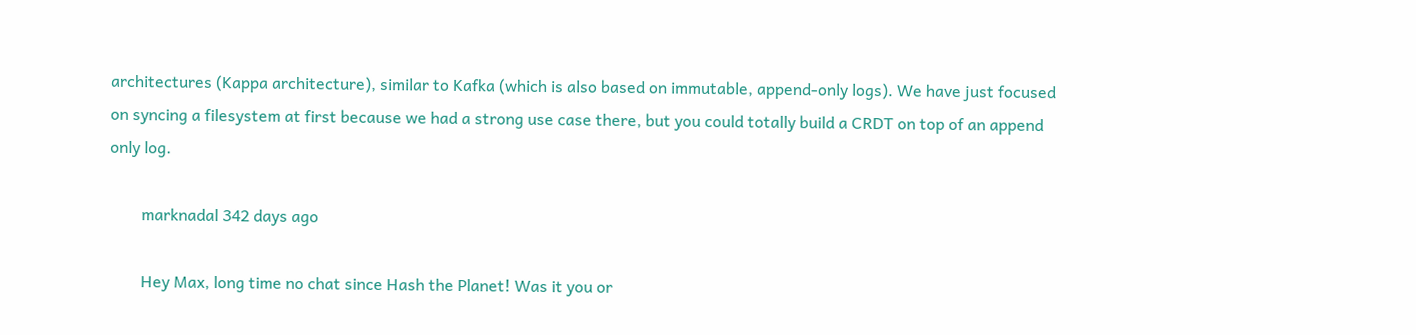architectures (Kappa architecture), similar to Kafka (which is also based on immutable, append-only logs). We have just focused on syncing a filesystem at first because we had a strong use case there, but you could totally build a CRDT on top of an append only log.

        marknadal 342 days ago

        Hey Max, long time no chat since Hash the Planet! Was it you or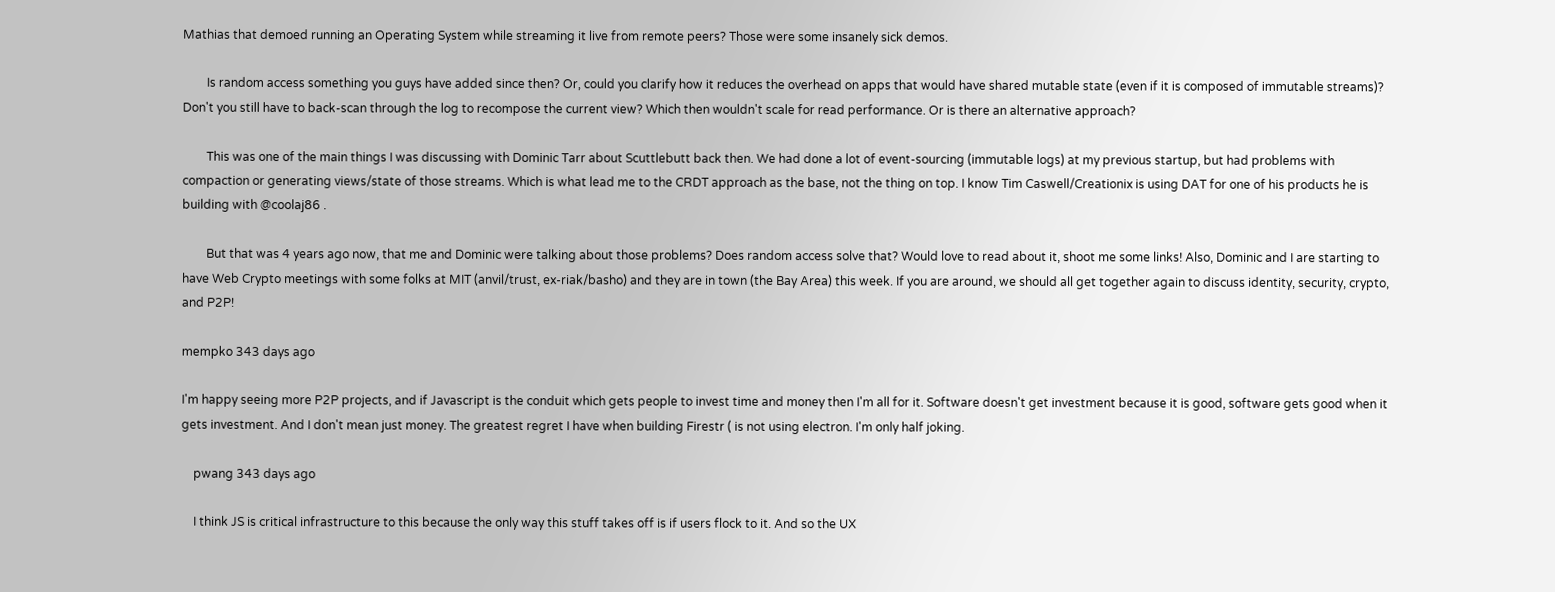Mathias that demoed running an Operating System while streaming it live from remote peers? Those were some insanely sick demos.

        Is random access something you guys have added since then? Or, could you clarify how it reduces the overhead on apps that would have shared mutable state (even if it is composed of immutable streams)? Don't you still have to back-scan through the log to recompose the current view? Which then wouldn't scale for read performance. Or is there an alternative approach?

        This was one of the main things I was discussing with Dominic Tarr about Scuttlebutt back then. We had done a lot of event-sourcing (immutable logs) at my previous startup, but had problems with compaction or generating views/state of those streams. Which is what lead me to the CRDT approach as the base, not the thing on top. I know Tim Caswell/Creationix is using DAT for one of his products he is building with @coolaj86 .

        But that was 4 years ago now, that me and Dominic were talking about those problems? Does random access solve that? Would love to read about it, shoot me some links! Also, Dominic and I are starting to have Web Crypto meetings with some folks at MIT (anvil/trust, ex-riak/basho) and they are in town (the Bay Area) this week. If you are around, we should all get together again to discuss identity, security, crypto, and P2P!

mempko 343 days ago

I'm happy seeing more P2P projects, and if Javascript is the conduit which gets people to invest time and money then I'm all for it. Software doesn't get investment because it is good, software gets good when it gets investment. And I don't mean just money. The greatest regret I have when building Firestr ( is not using electron. I'm only half joking.

    pwang 343 days ago

    I think JS is critical infrastructure to this because the only way this stuff takes off is if users flock to it. And so the UX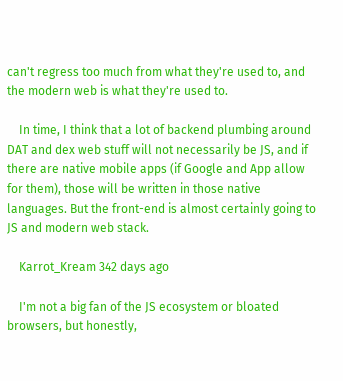can't regress too much from what they're used to, and the modern web is what they're used to.

    In time, I think that a lot of backend plumbing around DAT and dex web stuff will not necessarily be JS, and if there are native mobile apps (if Google and App allow for them), those will be written in those native languages. But the front-end is almost certainly going to JS and modern web stack.

    Karrot_Kream 342 days ago

    I'm not a big fan of the JS ecosystem or bloated browsers, but honestly,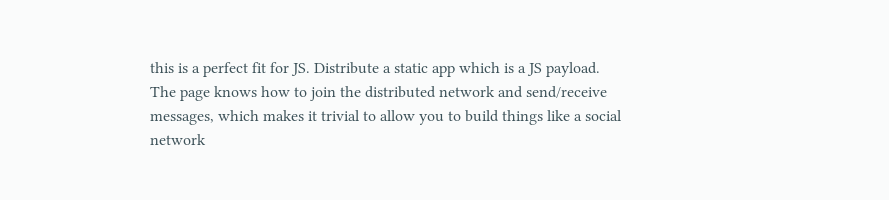this is a perfect fit for JS. Distribute a static app which is a JS payload. The page knows how to join the distributed network and send/receive messages, which makes it trivial to allow you to build things like a social network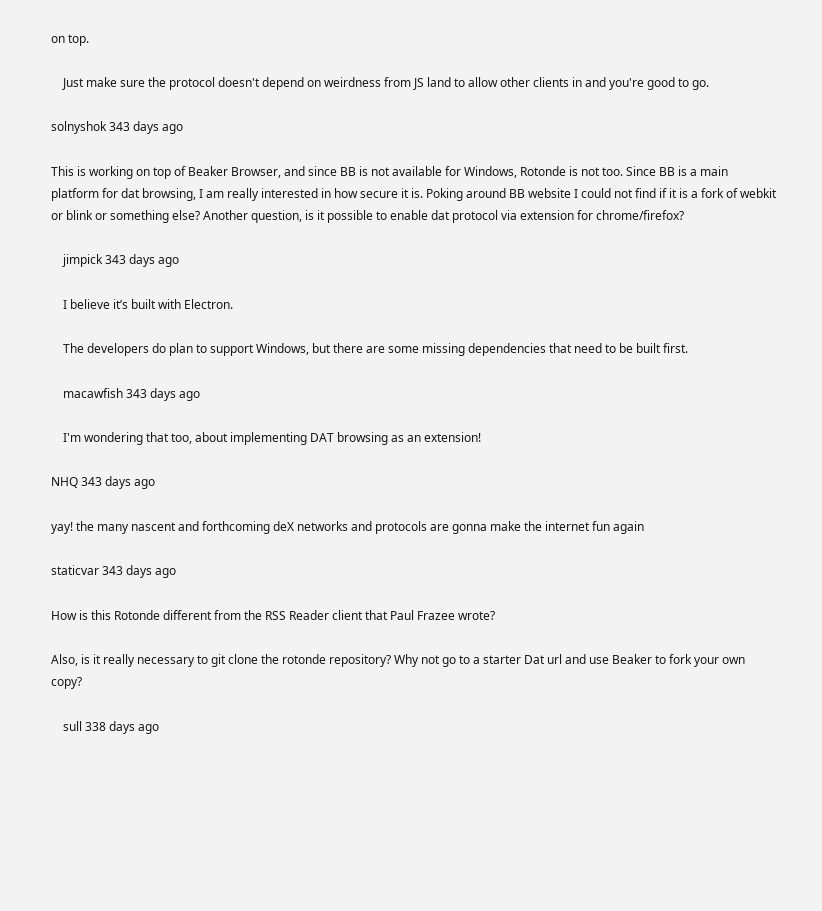on top.

    Just make sure the protocol doesn't depend on weirdness from JS land to allow other clients in and you're good to go.

solnyshok 343 days ago

This is working on top of Beaker Browser, and since BB is not available for Windows, Rotonde is not too. Since BB is a main platform for dat browsing, I am really interested in how secure it is. Poking around BB website I could not find if it is a fork of webkit or blink or something else? Another question, is it possible to enable dat protocol via extension for chrome/firefox?

    jimpick 343 days ago

    I believe it’s built with Electron.

    The developers do plan to support Windows, but there are some missing dependencies that need to be built first.

    macawfish 343 days ago

    I'm wondering that too, about implementing DAT browsing as an extension!

NHQ 343 days ago

yay! the many nascent and forthcoming deX networks and protocols are gonna make the internet fun again

staticvar 343 days ago

How is this Rotonde different from the RSS Reader client that Paul Frazee wrote?

Also, is it really necessary to git clone the rotonde repository? Why not go to a starter Dat url and use Beaker to fork your own copy?

    sull 338 days ago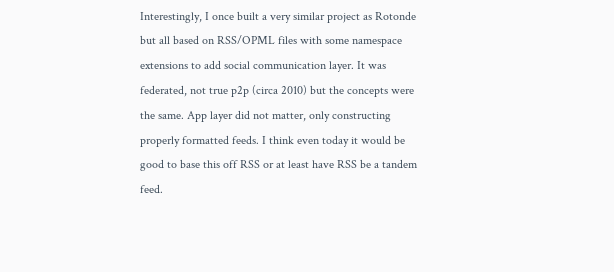Interestingly, I once built a very similar project as Rotonde but all based on RSS/OPML files with some namespace extensions to add social communication layer. It was federated, not true p2p (circa 2010) but the concepts were the same. App layer did not matter, only constructing properly formatted feeds. I think even today it would be good to base this off RSS or at least have RSS be a tandem feed.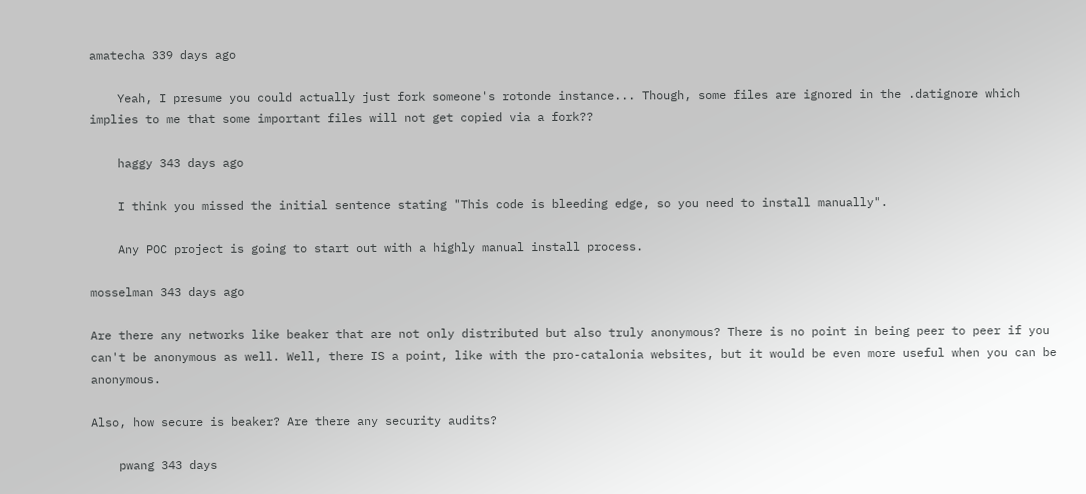amatecha 339 days ago

    Yeah, I presume you could actually just fork someone's rotonde instance... Though, some files are ignored in the .datignore which implies to me that some important files will not get copied via a fork??

    haggy 343 days ago

    I think you missed the initial sentence stating "This code is bleeding edge, so you need to install manually".

    Any POC project is going to start out with a highly manual install process.

mosselman 343 days ago

Are there any networks like beaker that are not only distributed but also truly anonymous? There is no point in being peer to peer if you can't be anonymous as well. Well, there IS a point, like with the pro-catalonia websites, but it would be even more useful when you can be anonymous.

Also, how secure is beaker? Are there any security audits?

    pwang 343 days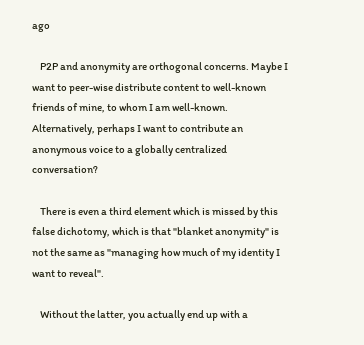ago

    P2P and anonymity are orthogonal concerns. Maybe I want to peer-wise distribute content to well-known friends of mine, to whom I am well-known. Alternatively, perhaps I want to contribute an anonymous voice to a globally centralized conversation?

    There is even a third element which is missed by this false dichotomy, which is that "blanket anonymity" is not the same as "managing how much of my identity I want to reveal".

    Without the latter, you actually end up with a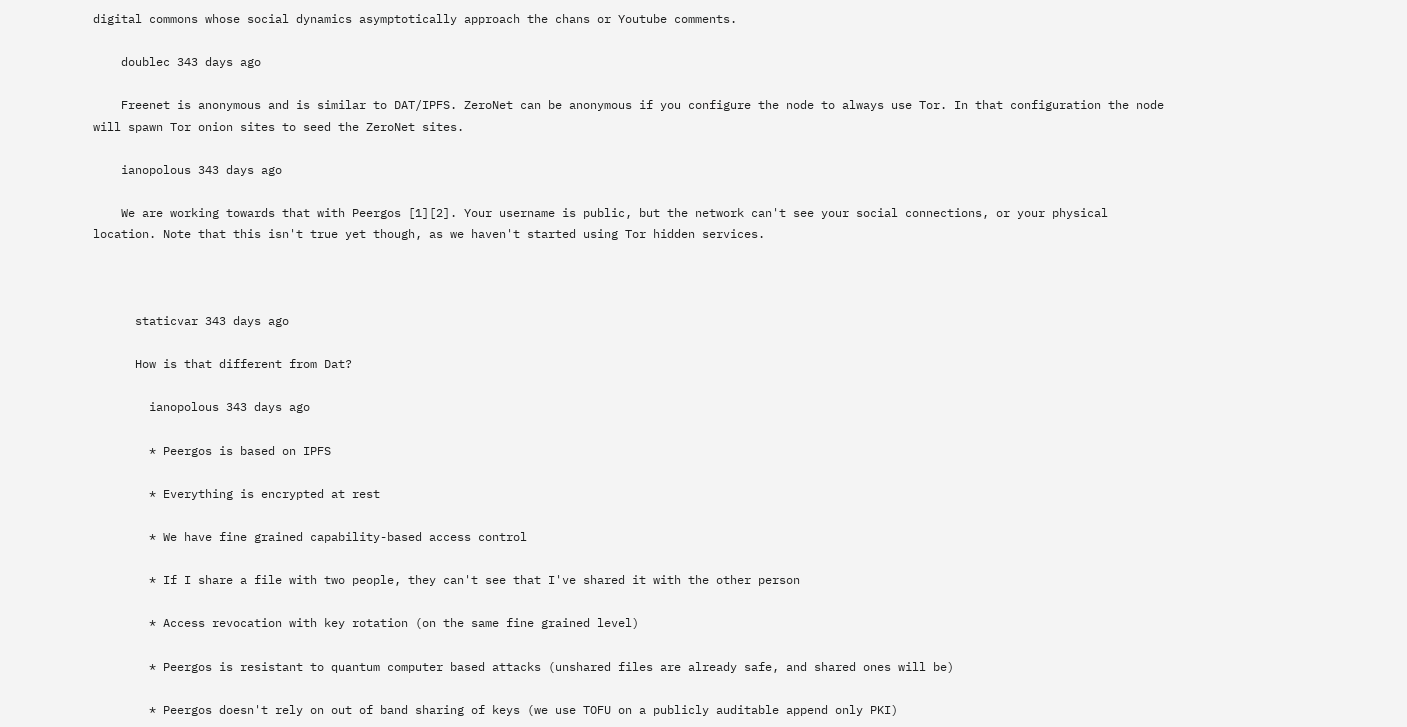digital commons whose social dynamics asymptotically approach the chans or Youtube comments.

    doublec 343 days ago

    Freenet is anonymous and is similar to DAT/IPFS. ZeroNet can be anonymous if you configure the node to always use Tor. In that configuration the node will spawn Tor onion sites to seed the ZeroNet sites.

    ianopolous 343 days ago

    We are working towards that with Peergos [1][2]. Your username is public, but the network can't see your social connections, or your physical location. Note that this isn't true yet though, as we haven't started using Tor hidden services.



      staticvar 343 days ago

      How is that different from Dat?

        ianopolous 343 days ago

        * Peergos is based on IPFS

        * Everything is encrypted at rest

        * We have fine grained capability-based access control

        * If I share a file with two people, they can't see that I've shared it with the other person

        * Access revocation with key rotation (on the same fine grained level)

        * Peergos is resistant to quantum computer based attacks (unshared files are already safe, and shared ones will be)

        * Peergos doesn't rely on out of band sharing of keys (we use TOFU on a publicly auditable append only PKI)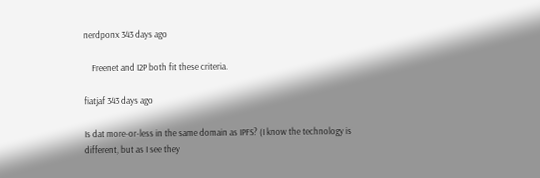nerdponx 343 days ago

    Freenet and I2P both fit these criteria.

fiatjaf 343 days ago

Is dat more-or-less in the same domain as IPFS? (I know the technology is different, but as I see they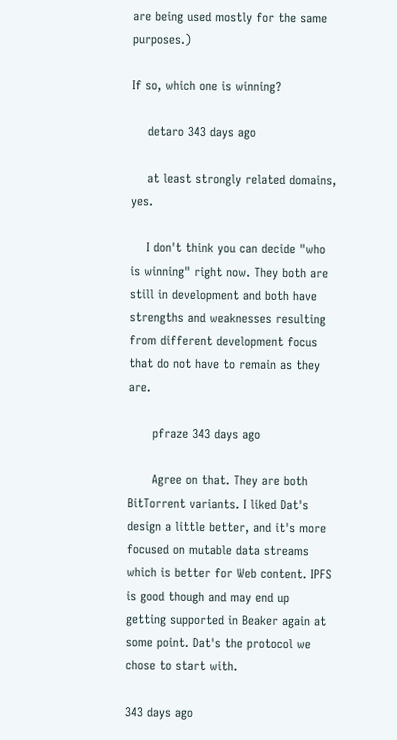are being used mostly for the same purposes.)

If so, which one is winning?

    detaro 343 days ago

    at least strongly related domains, yes.

    I don't think you can decide "who is winning" right now. They both are still in development and both have strengths and weaknesses resulting from different development focus that do not have to remain as they are.

      pfraze 343 days ago

      Agree on that. They are both BitTorrent variants. I liked Dat's design a little better, and it's more focused on mutable data streams which is better for Web content. IPFS is good though and may end up getting supported in Beaker again at some point. Dat's the protocol we chose to start with.

343 days ago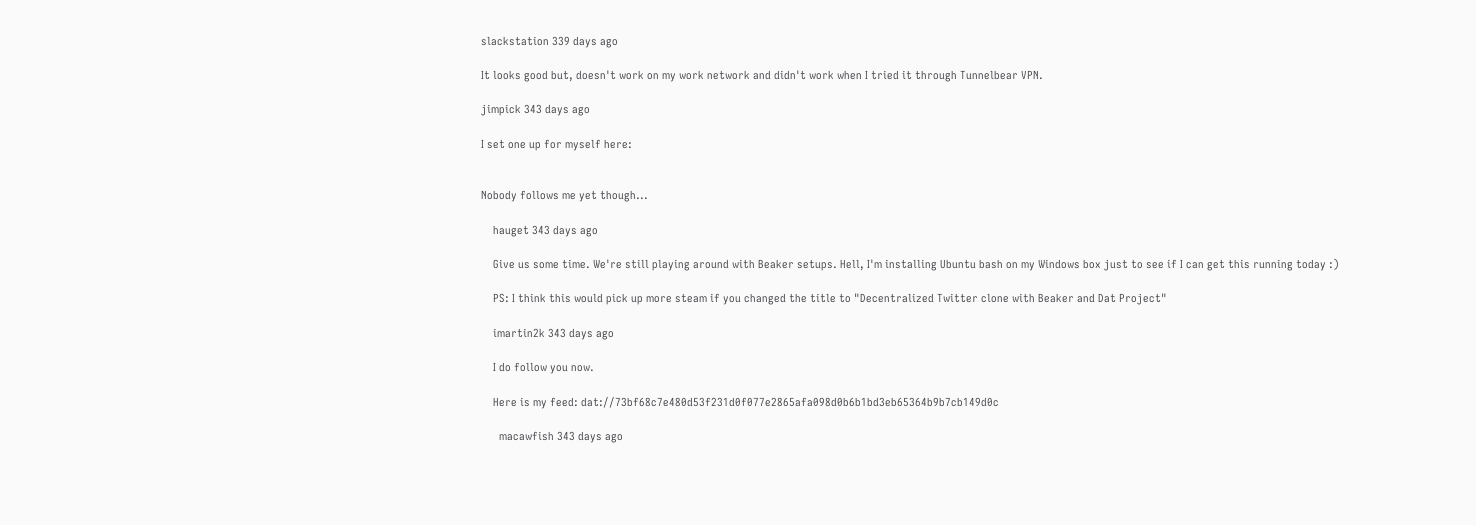slackstation 339 days ago

It looks good but, doesn't work on my work network and didn't work when I tried it through Tunnelbear VPN.

jimpick 343 days ago

I set one up for myself here:


Nobody follows me yet though...

    hauget 343 days ago

    Give us some time. We're still playing around with Beaker setups. Hell, I'm installing Ubuntu bash on my Windows box just to see if I can get this running today :)

    PS: I think this would pick up more steam if you changed the title to "Decentralized Twitter clone with Beaker and Dat Project"

    imartin2k 343 days ago

    I do follow you now.

    Here is my feed: dat://73bf68c7e480d53f231d0f077e2865afa098d0b6b1bd3eb65364b9b7cb149d0c

      macawfish 343 days ago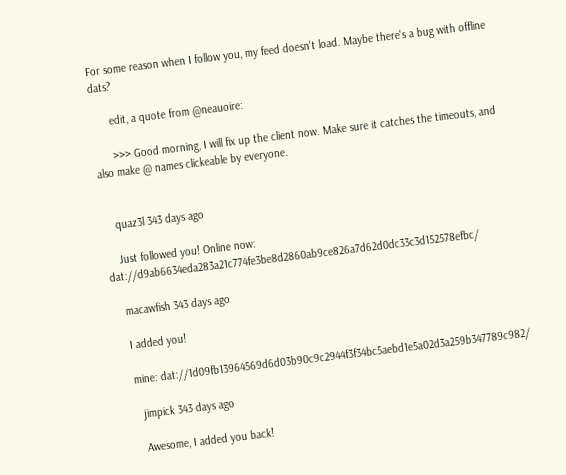For some reason when I follow you, my feed doesn't load. Maybe there's a bug with offline dats?

      edit, a quote from @neauoire:

      >>> Good morning, I will fix up the client now. Make sure it catches the timeouts, and also make @ names clickeable by everyone.


    quaz3l 343 days ago

    Just followed you! Online now: dat://d9ab6634eda283a21c774fe3be8d2860ab9ce826a7d62d0dc33c3d152578efbc/

    macawfish 343 days ago

    I added you!

    mine: dat://1d09fb13964569d6d03b90c9c2944f3f34bc5aebd1e5a02d3a259b347789c982/

      jimpick 343 days ago

      Awesome, I added you back!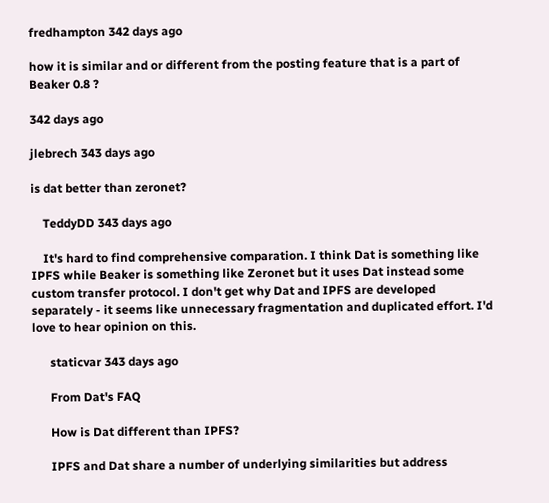fredhampton 342 days ago

how it is similar and or different from the posting feature that is a part of Beaker 0.8 ?

342 days ago

jlebrech 343 days ago

is dat better than zeronet?

    TeddyDD 343 days ago

    It's hard to find comprehensive comparation. I think Dat is something like IPFS while Beaker is something like Zeronet but it uses Dat instead some custom transfer protocol. I don't get why Dat and IPFS are developed separately - it seems like unnecessary fragmentation and duplicated effort. I'd love to hear opinion on this.

      staticvar 343 days ago

      From Dat's FAQ

      How is Dat different than IPFS?

      IPFS and Dat share a number of underlying similarities but address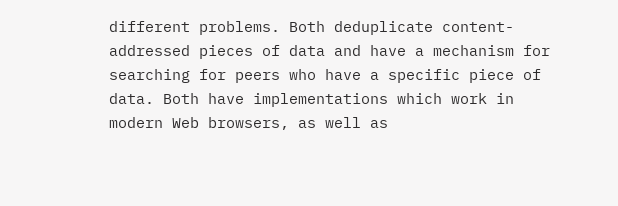different problems. Both deduplicate content-addressed pieces of data and have a mechanism for searching for peers who have a specific piece of data. Both have implementations which work in modern Web browsers, as well as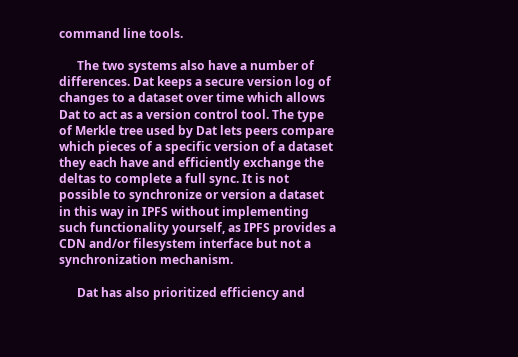command line tools.

      The two systems also have a number of differences. Dat keeps a secure version log of changes to a dataset over time which allows Dat to act as a version control tool. The type of Merkle tree used by Dat lets peers compare which pieces of a specific version of a dataset they each have and efficiently exchange the deltas to complete a full sync. It is not possible to synchronize or version a dataset in this way in IPFS without implementing such functionality yourself, as IPFS provides a CDN and/or filesystem interface but not a synchronization mechanism.

      Dat has also prioritized efficiency and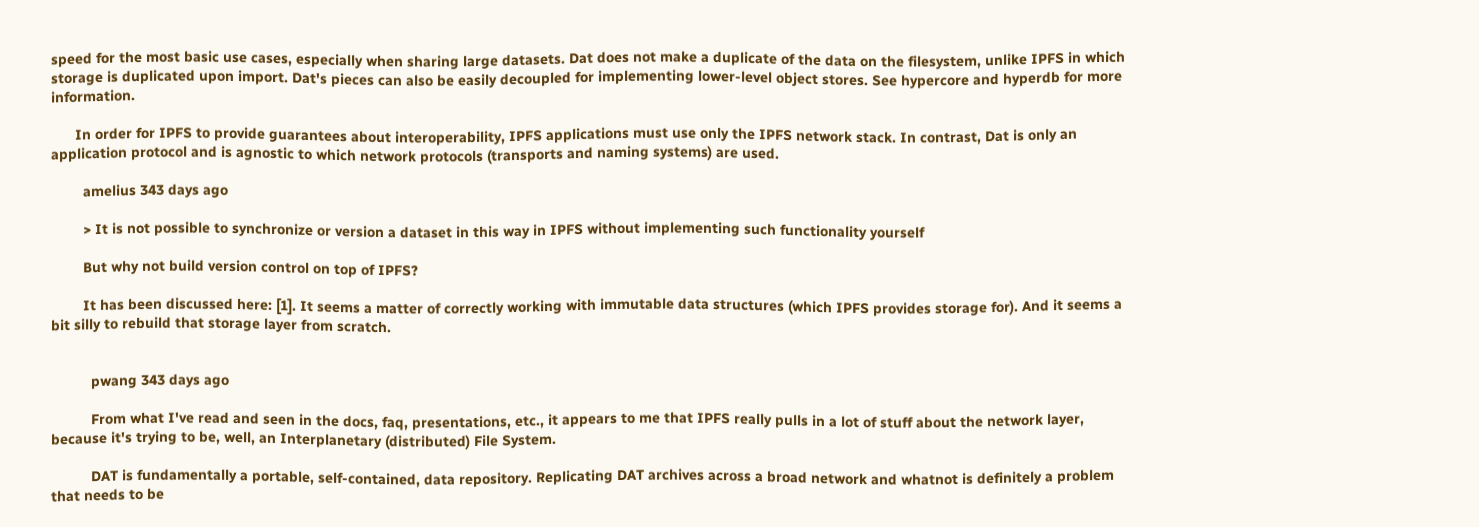speed for the most basic use cases, especially when sharing large datasets. Dat does not make a duplicate of the data on the filesystem, unlike IPFS in which storage is duplicated upon import. Dat's pieces can also be easily decoupled for implementing lower-level object stores. See hypercore and hyperdb for more information.

      In order for IPFS to provide guarantees about interoperability, IPFS applications must use only the IPFS network stack. In contrast, Dat is only an application protocol and is agnostic to which network protocols (transports and naming systems) are used.

        amelius 343 days ago

        > It is not possible to synchronize or version a dataset in this way in IPFS without implementing such functionality yourself

        But why not build version control on top of IPFS?

        It has been discussed here: [1]. It seems a matter of correctly working with immutable data structures (which IPFS provides storage for). And it seems a bit silly to rebuild that storage layer from scratch.


          pwang 343 days ago

          From what I've read and seen in the docs, faq, presentations, etc., it appears to me that IPFS really pulls in a lot of stuff about the network layer, because it's trying to be, well, an Interplanetary (distributed) File System.

          DAT is fundamentally a portable, self-contained, data repository. Replicating DAT archives across a broad network and whatnot is definitely a problem that needs to be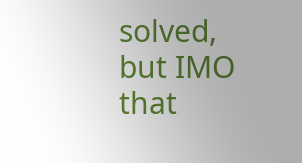solved, but IMO that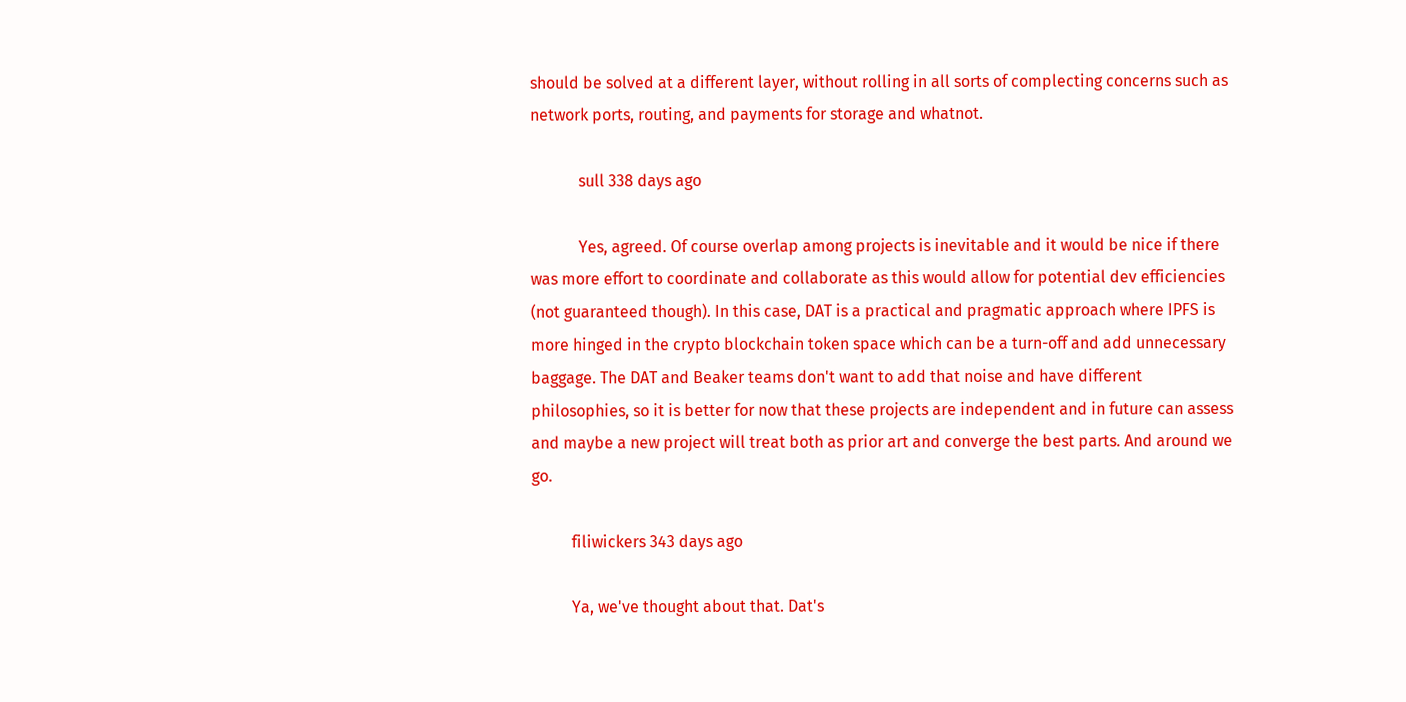should be solved at a different layer, without rolling in all sorts of complecting concerns such as network ports, routing, and payments for storage and whatnot.

            sull 338 days ago

            Yes, agreed. Of course overlap among projects is inevitable and it would be nice if there was more effort to coordinate and collaborate as this would allow for potential dev efficiencies (not guaranteed though). In this case, DAT is a practical and pragmatic approach where IPFS is more hinged in the crypto blockchain token space which can be a turn-off and add unnecessary baggage. The DAT and Beaker teams don't want to add that noise and have different philosophies, so it is better for now that these projects are independent and in future can assess and maybe a new project will treat both as prior art and converge the best parts. And around we go.

          filiwickers 343 days ago

          Ya, we've thought about that. Dat's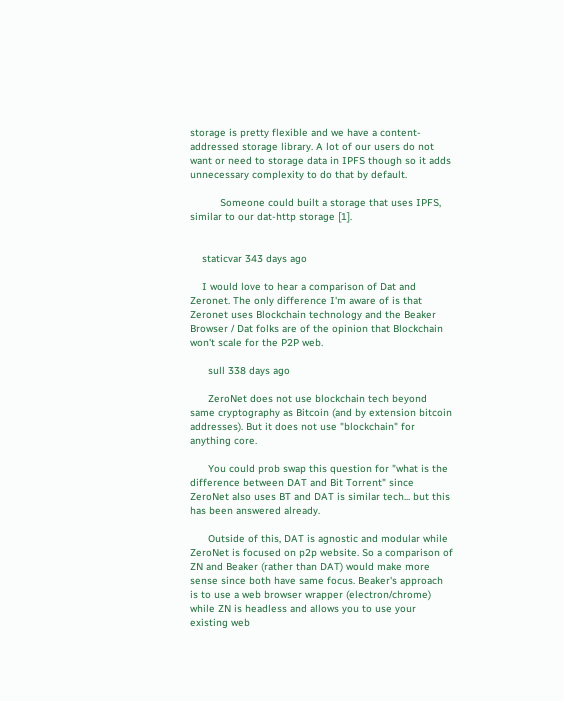storage is pretty flexible and we have a content-addressed storage library. A lot of our users do not want or need to storage data in IPFS though so it adds unnecessary complexity to do that by default.

          Someone could built a storage that uses IPFS, similar to our dat-http storage [1].


    staticvar 343 days ago

    I would love to hear a comparison of Dat and Zeronet. The only difference I'm aware of is that Zeronet uses Blockchain technology and the Beaker Browser / Dat folks are of the opinion that Blockchain won't scale for the P2P web.

      sull 338 days ago

      ZeroNet does not use blockchain tech beyond same cryptography as Bitcoin (and by extension bitcoin addresses). But it does not use "blockchain" for anything core.

      You could prob swap this question for "what is the difference between DAT and Bit Torrent" since ZeroNet also uses BT and DAT is similar tech... but this has been answered already.

      Outside of this, DAT is agnostic and modular while ZeroNet is focused on p2p website. So a comparison of ZN and Beaker (rather than DAT) would make more sense since both have same focus. Beaker's approach is to use a web browser wrapper (electron/chrome) while ZN is headless and allows you to use your existing web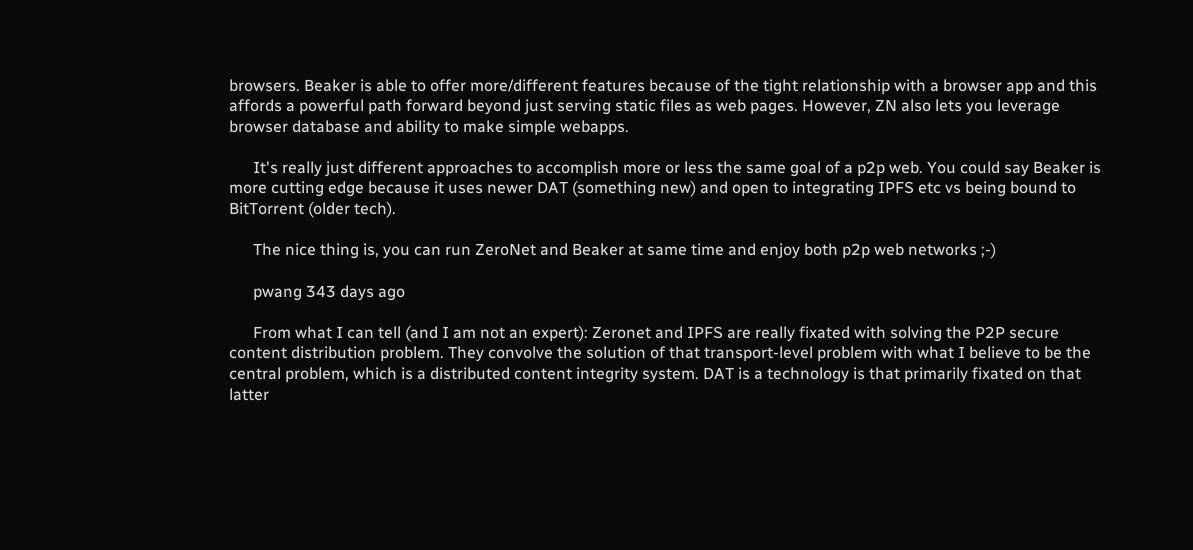browsers. Beaker is able to offer more/different features because of the tight relationship with a browser app and this affords a powerful path forward beyond just serving static files as web pages. However, ZN also lets you leverage browser database and ability to make simple webapps.

      It's really just different approaches to accomplish more or less the same goal of a p2p web. You could say Beaker is more cutting edge because it uses newer DAT (something new) and open to integrating IPFS etc vs being bound to BitTorrent (older tech).

      The nice thing is, you can run ZeroNet and Beaker at same time and enjoy both p2p web networks ;-)

      pwang 343 days ago

      From what I can tell (and I am not an expert): Zeronet and IPFS are really fixated with solving the P2P secure content distribution problem. They convolve the solution of that transport-level problem with what I believe to be the central problem, which is a distributed content integrity system. DAT is a technology is that primarily fixated on that latter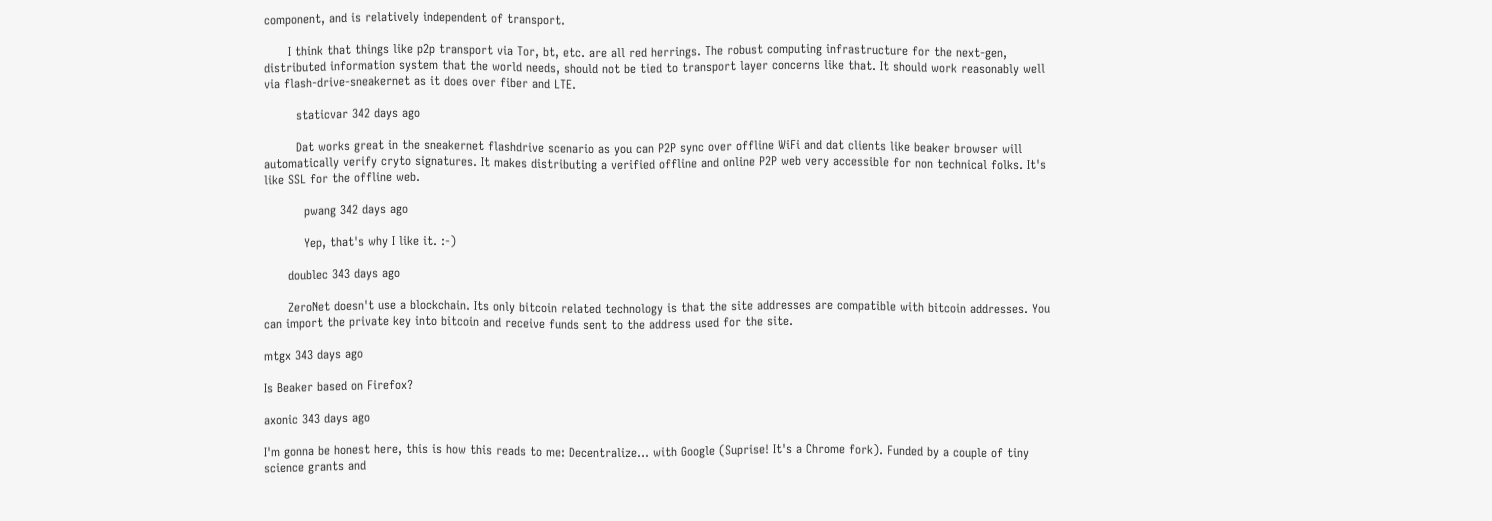component, and is relatively independent of transport.

      I think that things like p2p transport via Tor, bt, etc. are all red herrings. The robust computing infrastructure for the next-gen, distributed information system that the world needs, should not be tied to transport layer concerns like that. It should work reasonably well via flash-drive-sneakernet as it does over fiber and LTE.

        staticvar 342 days ago

        Dat works great in the sneakernet flashdrive scenario as you can P2P sync over offline WiFi and dat clients like beaker browser will automatically verify cryto signatures. It makes distributing a verified offline and online P2P web very accessible for non technical folks. It's like SSL for the offline web.

          pwang 342 days ago

          Yep, that's why I like it. :-)

      doublec 343 days ago

      ZeroNet doesn't use a blockchain. Its only bitcoin related technology is that the site addresses are compatible with bitcoin addresses. You can import the private key into bitcoin and receive funds sent to the address used for the site.

mtgx 343 days ago

Is Beaker based on Firefox?

axonic 343 days ago

I'm gonna be honest here, this is how this reads to me: Decentralize... with Google (Suprise! It's a Chrome fork). Funded by a couple of tiny science grants and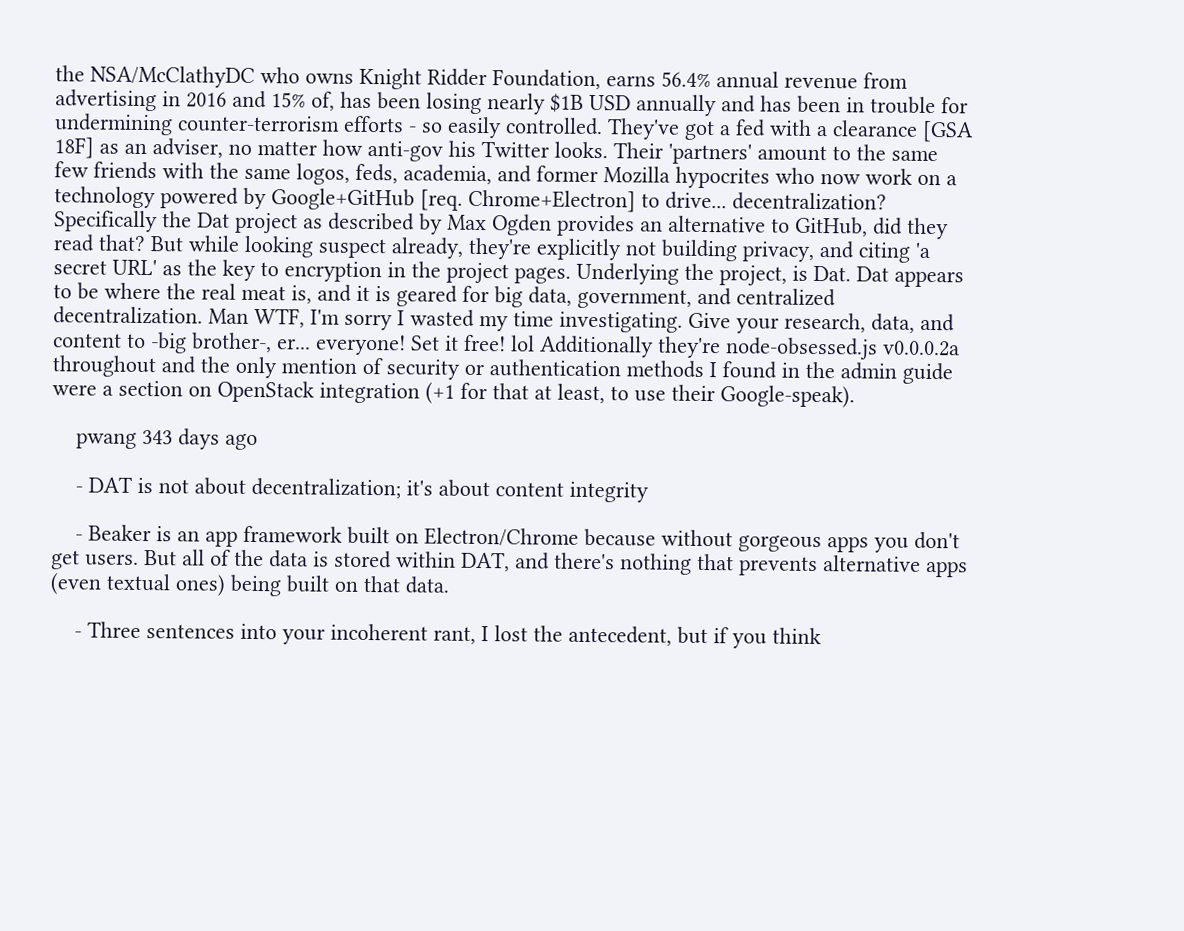the NSA/McClathyDC who owns Knight Ridder Foundation, earns 56.4% annual revenue from advertising in 2016 and 15% of, has been losing nearly $1B USD annually and has been in trouble for undermining counter-terrorism efforts - so easily controlled. They've got a fed with a clearance [GSA 18F] as an adviser, no matter how anti-gov his Twitter looks. Their 'partners' amount to the same few friends with the same logos, feds, academia, and former Mozilla hypocrites who now work on a technology powered by Google+GitHub [req. Chrome+Electron] to drive... decentralization? Specifically the Dat project as described by Max Ogden provides an alternative to GitHub, did they read that? But while looking suspect already, they're explicitly not building privacy, and citing 'a secret URL' as the key to encryption in the project pages. Underlying the project, is Dat. Dat appears to be where the real meat is, and it is geared for big data, government, and centralized decentralization. Man WTF, I'm sorry I wasted my time investigating. Give your research, data, and content to -big brother-, er... everyone! Set it free! lol Additionally they're node-obsessed.js v0.0.0.2a throughout and the only mention of security or authentication methods I found in the admin guide were a section on OpenStack integration (+1 for that at least, to use their Google-speak).

    pwang 343 days ago

    - DAT is not about decentralization; it's about content integrity

    - Beaker is an app framework built on Electron/Chrome because without gorgeous apps you don't get users. But all of the data is stored within DAT, and there's nothing that prevents alternative apps (even textual ones) being built on that data.

    - Three sentences into your incoherent rant, I lost the antecedent, but if you think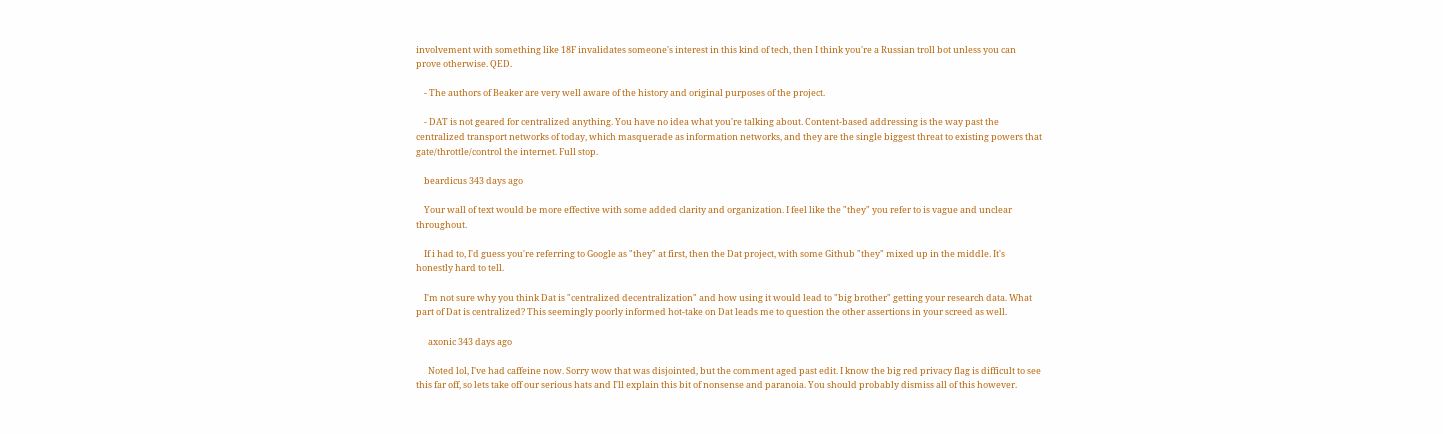involvement with something like 18F invalidates someone's interest in this kind of tech, then I think you're a Russian troll bot unless you can prove otherwise. QED.

    - The authors of Beaker are very well aware of the history and original purposes of the project.

    - DAT is not geared for centralized anything. You have no idea what you're talking about. Content-based addressing is the way past the centralized transport networks of today, which masquerade as information networks, and they are the single biggest threat to existing powers that gate/throttle/control the internet. Full stop.

    beardicus 343 days ago

    Your wall of text would be more effective with some added clarity and organization. I feel like the "they" you refer to is vague and unclear throughout.

    If i had to, I'd guess you're referring to Google as "they" at first, then the Dat project, with some Github "they" mixed up in the middle. It's honestly hard to tell.

    I'm not sure why you think Dat is "centralized decentralization" and how using it would lead to "big brother" getting your research data. What part of Dat is centralized? This seemingly poorly informed hot-take on Dat leads me to question the other assertions in your screed as well.

      axonic 343 days ago

      Noted lol, I've had caffeine now. Sorry wow that was disjointed, but the comment aged past edit. I know the big red privacy flag is difficult to see this far off, so lets take off our serious hats and I'll explain this bit of nonsense and paranoia. You should probably dismiss all of this however.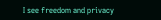I see freedom and privacy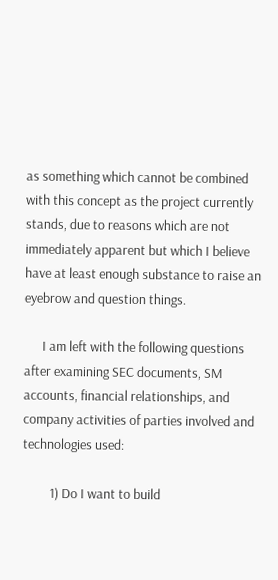as something which cannot be combined with this concept as the project currently stands, due to reasons which are not immediately apparent but which I believe have at least enough substance to raise an eyebrow and question things.

      I am left with the following questions after examining SEC documents, SM accounts, financial relationships, and company activities of parties involved and technologies used:

         1) Do I want to build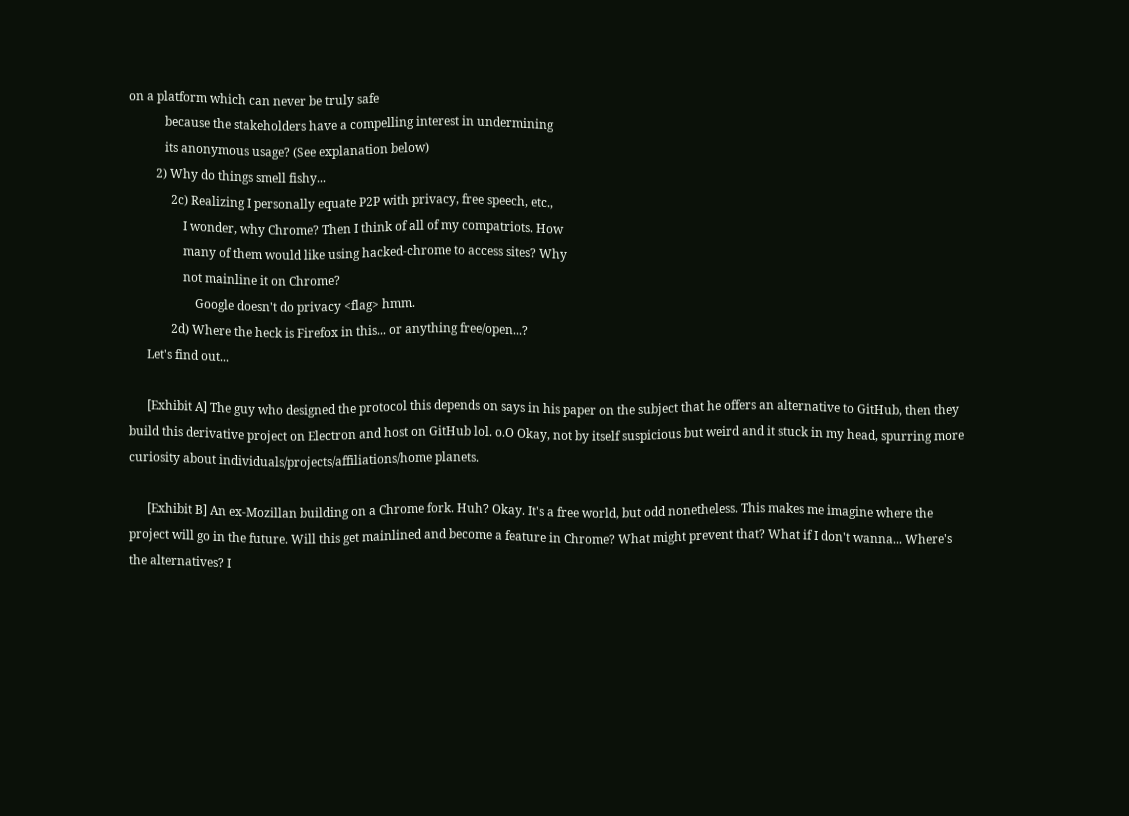on a platform which can never be truly safe
            because the stakeholders have a compelling interest in undermining
            its anonymous usage? (See explanation below)
         2) Why do things smell fishy...
              2c) Realizing I personally equate P2P with privacy, free speech, etc.,
                  I wonder, why Chrome? Then I think of all of my compatriots. How
                  many of them would like using hacked-chrome to access sites? Why
                  not mainline it on Chrome?
                      Google doesn't do privacy <flag> hmm.
              2d) Where the heck is Firefox in this... or anything free/open...?
      Let's find out...

      [Exhibit A] The guy who designed the protocol this depends on says in his paper on the subject that he offers an alternative to GitHub, then they build this derivative project on Electron and host on GitHub lol. o.O Okay, not by itself suspicious but weird and it stuck in my head, spurring more curiosity about individuals/projects/affiliations/home planets.

      [Exhibit B] An ex-Mozillan building on a Chrome fork. Huh? Okay. It's a free world, but odd nonetheless. This makes me imagine where the project will go in the future. Will this get mainlined and become a feature in Chrome? What might prevent that? What if I don't wanna... Where's the alternatives? I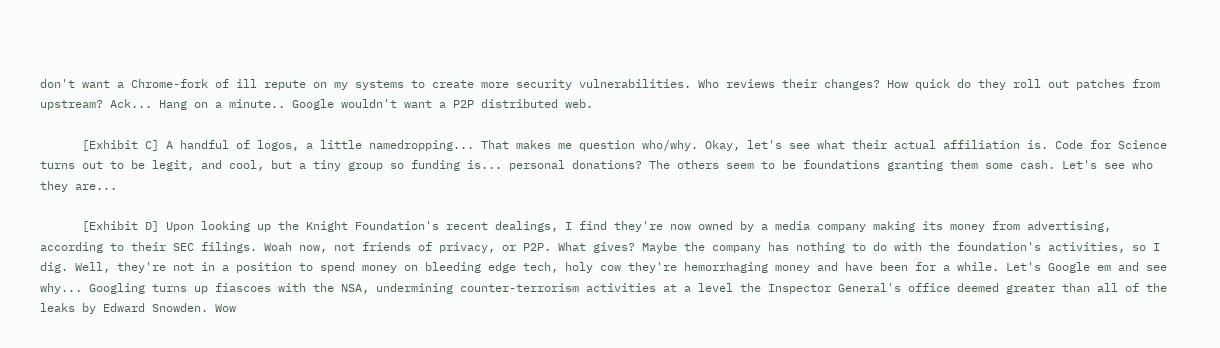don't want a Chrome-fork of ill repute on my systems to create more security vulnerabilities. Who reviews their changes? How quick do they roll out patches from upstream? Ack... Hang on a minute.. Google wouldn't want a P2P distributed web.

      [Exhibit C] A handful of logos, a little namedropping... That makes me question who/why. Okay, let's see what their actual affiliation is. Code for Science turns out to be legit, and cool, but a tiny group so funding is... personal donations? The others seem to be foundations granting them some cash. Let's see who they are...

      [Exhibit D] Upon looking up the Knight Foundation's recent dealings, I find they're now owned by a media company making its money from advertising, according to their SEC filings. Woah now, not friends of privacy, or P2P. What gives? Maybe the company has nothing to do with the foundation's activities, so I dig. Well, they're not in a position to spend money on bleeding edge tech, holy cow they're hemorrhaging money and have been for a while. Let's Google em and see why... Googling turns up fiascoes with the NSA, undermining counter-terrorism activities at a level the Inspector General's office deemed greater than all of the leaks by Edward Snowden. Wow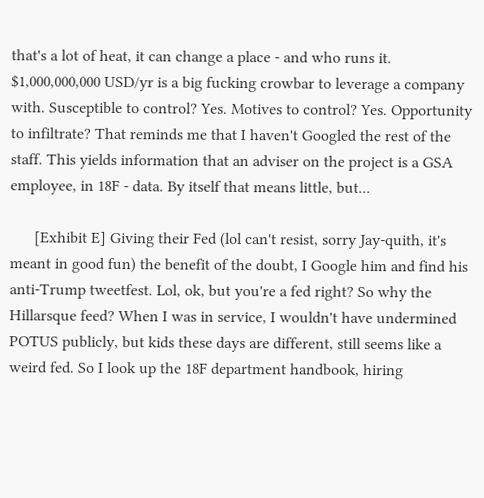that's a lot of heat, it can change a place - and who runs it. $1,000,000,000 USD/yr is a big fucking crowbar to leverage a company with. Susceptible to control? Yes. Motives to control? Yes. Opportunity to infiltrate? That reminds me that I haven't Googled the rest of the staff. This yields information that an adviser on the project is a GSA employee, in 18F - data. By itself that means little, but...

      [Exhibit E] Giving their Fed (lol can't resist, sorry Jay-quith, it's meant in good fun) the benefit of the doubt, I Google him and find his anti-Trump tweetfest. Lol, ok, but you're a fed right? So why the Hillarsque feed? When I was in service, I wouldn't have undermined POTUS publicly, but kids these days are different, still seems like a weird fed. So I look up the 18F department handbook, hiring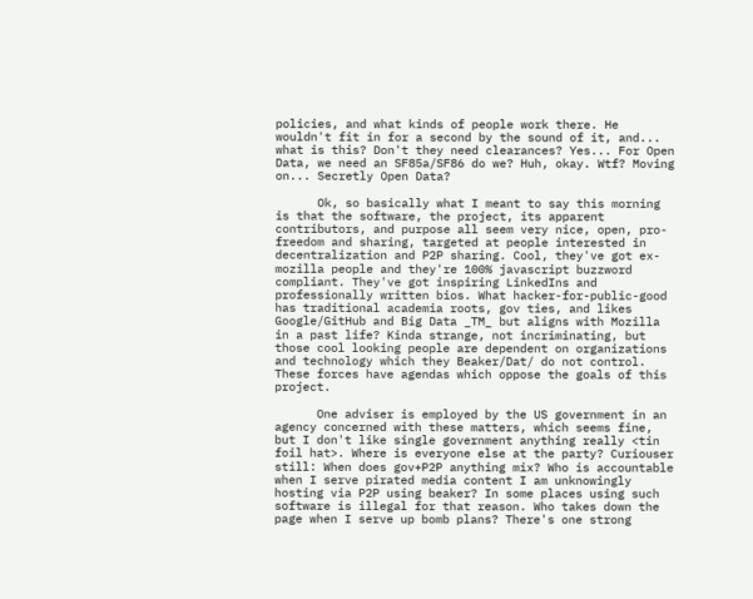policies, and what kinds of people work there. He wouldn't fit in for a second by the sound of it, and... what is this? Don't they need clearances? Yes... For Open Data, we need an SF85a/SF86 do we? Huh, okay. Wtf? Moving on... Secretly Open Data?

      Ok, so basically what I meant to say this morning is that the software, the project, its apparent contributors, and purpose all seem very nice, open, pro- freedom and sharing, targeted at people interested in decentralization and P2P sharing. Cool, they've got ex-mozilla people and they're 100% javascript buzzword compliant. They've got inspiring LinkedIns and professionally written bios. What hacker-for-public-good has traditional academia roots, gov ties, and likes Google/GitHub and Big Data _TM_ but aligns with Mozilla in a past life? Kinda strange, not incriminating, but those cool looking people are dependent on organizations and technology which they Beaker/Dat/ do not control. These forces have agendas which oppose the goals of this project.

      One adviser is employed by the US government in an agency concerned with these matters, which seems fine, but I don't like single government anything really <tin foil hat>. Where is everyone else at the party? Curiouser still: When does gov+P2P anything mix? Who is accountable when I serve pirated media content I am unknowingly hosting via P2P using beaker? In some places using such software is illegal for that reason. Who takes down the page when I serve up bomb plans? There's one strong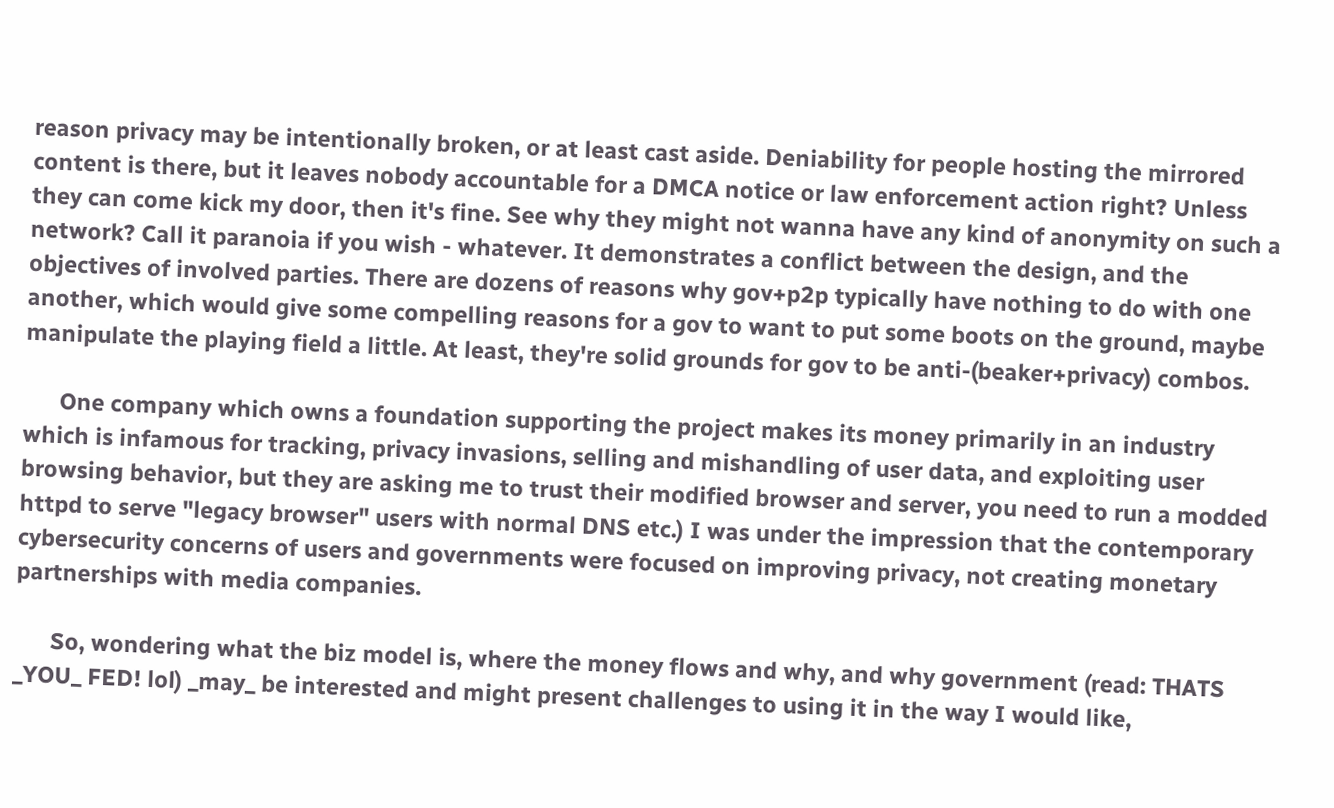reason privacy may be intentionally broken, or at least cast aside. Deniability for people hosting the mirrored content is there, but it leaves nobody accountable for a DMCA notice or law enforcement action right? Unless they can come kick my door, then it's fine. See why they might not wanna have any kind of anonymity on such a network? Call it paranoia if you wish - whatever. It demonstrates a conflict between the design, and the objectives of involved parties. There are dozens of reasons why gov+p2p typically have nothing to do with one another, which would give some compelling reasons for a gov to want to put some boots on the ground, maybe manipulate the playing field a little. At least, they're solid grounds for gov to be anti-(beaker+privacy) combos.

      One company which owns a foundation supporting the project makes its money primarily in an industry which is infamous for tracking, privacy invasions, selling and mishandling of user data, and exploiting user browsing behavior, but they are asking me to trust their modified browser and server, you need to run a modded httpd to serve "legacy browser" users with normal DNS etc.) I was under the impression that the contemporary cybersecurity concerns of users and governments were focused on improving privacy, not creating monetary partnerships with media companies.

      So, wondering what the biz model is, where the money flows and why, and why government (read: THATS _YOU_ FED! lol) _may_ be interested and might present challenges to using it in the way I would like,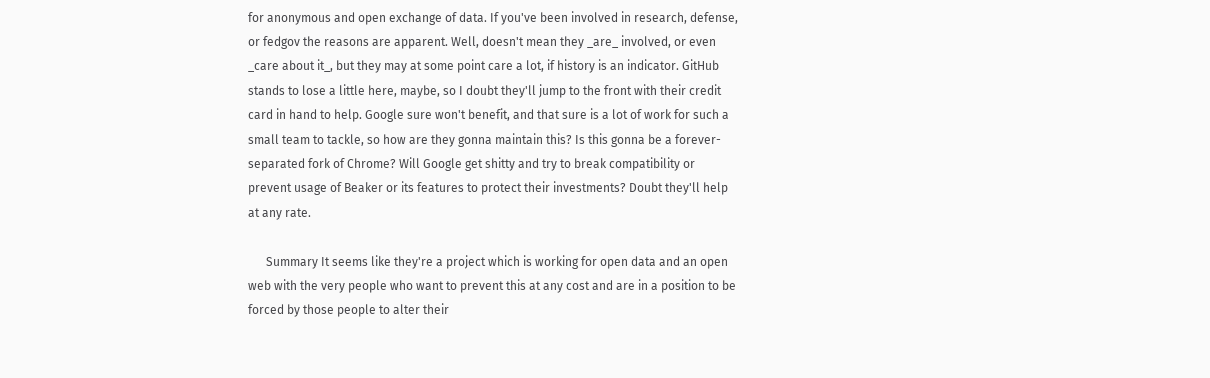for anonymous and open exchange of data. If you've been involved in research, defense, or fedgov the reasons are apparent. Well, doesn't mean they _are_ involved, or even _care about it_, but they may at some point care a lot, if history is an indicator. GitHub stands to lose a little here, maybe, so I doubt they'll jump to the front with their credit card in hand to help. Google sure won't benefit, and that sure is a lot of work for such a small team to tackle, so how are they gonna maintain this? Is this gonna be a forever-separated fork of Chrome? Will Google get shitty and try to break compatibility or prevent usage of Beaker or its features to protect their investments? Doubt they'll help at any rate.

      Summary It seems like they're a project which is working for open data and an open web with the very people who want to prevent this at any cost and are in a position to be forced by those people to alter their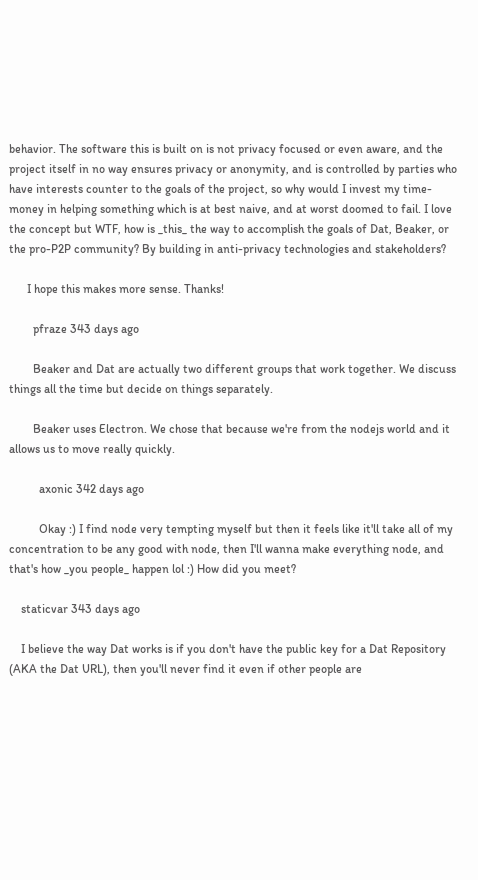behavior. The software this is built on is not privacy focused or even aware, and the project itself in no way ensures privacy or anonymity, and is controlled by parties who have interests counter to the goals of the project, so why would I invest my time-money in helping something which is at best naive, and at worst doomed to fail. I love the concept but WTF, how is _this_ the way to accomplish the goals of Dat, Beaker, or the pro-P2P community? By building in anti-privacy technologies and stakeholders?

      I hope this makes more sense. Thanks!

        pfraze 343 days ago

        Beaker and Dat are actually two different groups that work together. We discuss things all the time but decide on things separately.

        Beaker uses Electron. We chose that because we're from the nodejs world and it allows us to move really quickly.

          axonic 342 days ago

          Okay :) I find node very tempting myself but then it feels like it'll take all of my concentration to be any good with node, then I'll wanna make everything node, and that's how _you people_ happen lol :) How did you meet?

    staticvar 343 days ago

    I believe the way Dat works is if you don't have the public key for a Dat Repository (AKA the Dat URL), then you'll never find it even if other people are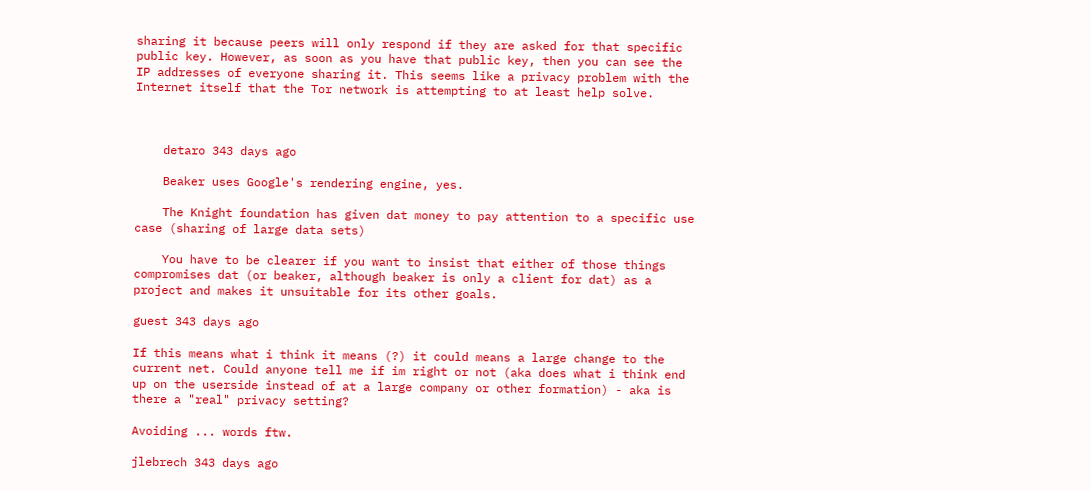sharing it because peers will only respond if they are asked for that specific public key. However, as soon as you have that public key, then you can see the IP addresses of everyone sharing it. This seems like a privacy problem with the Internet itself that the Tor network is attempting to at least help solve.



    detaro 343 days ago

    Beaker uses Google's rendering engine, yes.

    The Knight foundation has given dat money to pay attention to a specific use case (sharing of large data sets)

    You have to be clearer if you want to insist that either of those things compromises dat (or beaker, although beaker is only a client for dat) as a project and makes it unsuitable for its other goals.

guest 343 days ago

If this means what i think it means (?) it could means a large change to the current net. Could anyone tell me if im right or not (aka does what i think end up on the userside instead of at a large company or other formation) - aka is there a "real" privacy setting?

Avoiding ... words ftw.

jlebrech 343 days ago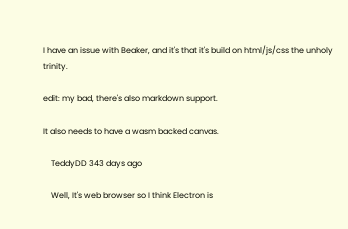I have an issue with Beaker, and it's that it's build on html/js/css the unholy trinity.

edit: my bad, there's also markdown support.

It also needs to have a wasm backed canvas.

    TeddyDD 343 days ago

    Well, It's web browser so I think Electron is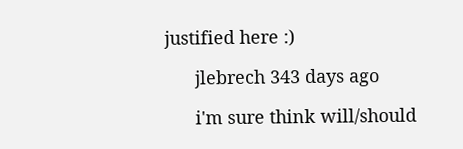justified here :)

      jlebrech 343 days ago

      i'm sure think will/should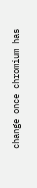change once chromium has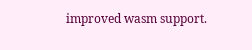improved wasm support.